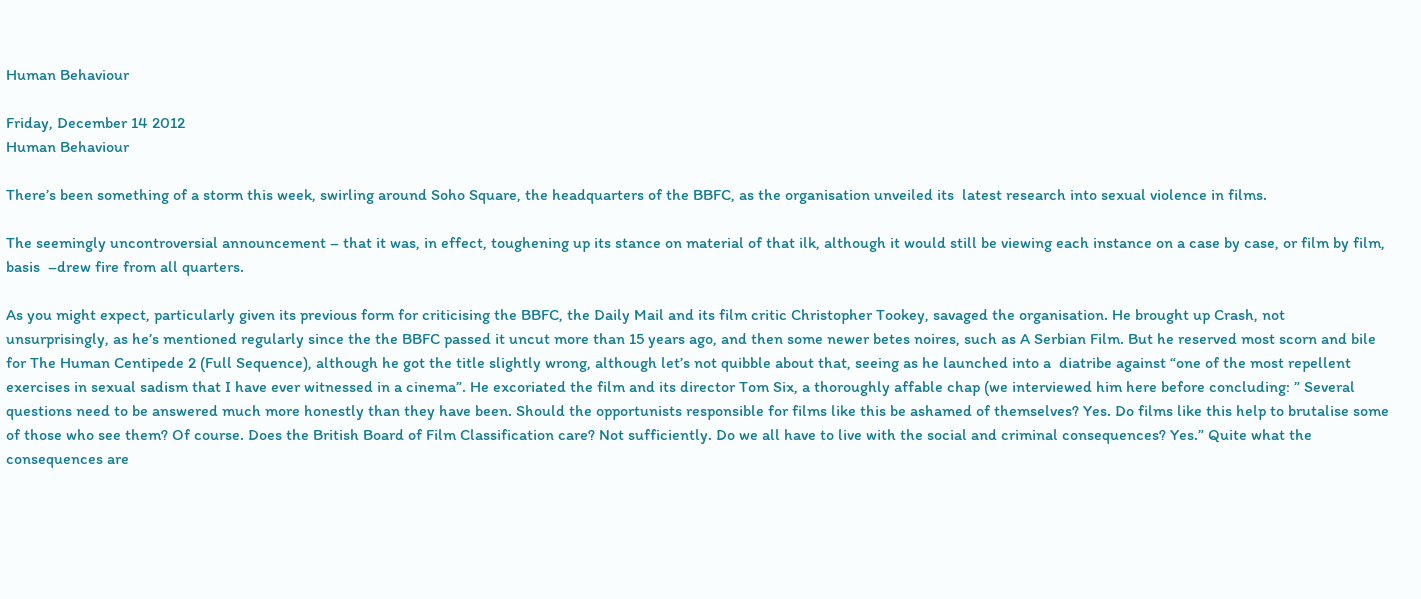Human Behaviour

Friday, December 14 2012
Human Behaviour

There’s been something of a storm this week, swirling around Soho Square, the headquarters of the BBFC, as the organisation unveiled its  latest research into sexual violence in films.

The seemingly uncontroversial announcement – that it was, in effect, toughening up its stance on material of that ilk, although it would still be viewing each instance on a case by case, or film by film,  basis  –drew fire from all quarters.

As you might expect, particularly given its previous form for criticising the BBFC, the Daily Mail and its film critic Christopher Tookey, savaged the organisation. He brought up Crash, not unsurprisingly, as he’s mentioned regularly since the the BBFC passed it uncut more than 15 years ago, and then some newer betes noires, such as A Serbian Film. But he reserved most scorn and bile for The Human Centipede 2 (Full Sequence), although he got the title slightly wrong, although let’s not quibble about that, seeing as he launched into a  diatribe against “one of the most repellent exercises in sexual sadism that I have ever witnessed in a cinema”. He excoriated the film and its director Tom Six, a thoroughly affable chap (we interviewed him here before concluding: ” Several questions need to be answered much more honestly than they have been. Should the opportunists responsible for films like this be ashamed of themselves? Yes. Do films like this help to brutalise some of those who see them? Of course. Does the British Board of Film Classification care? Not sufficiently. Do we all have to live with the social and criminal consequences? Yes.” Quite what the consequences are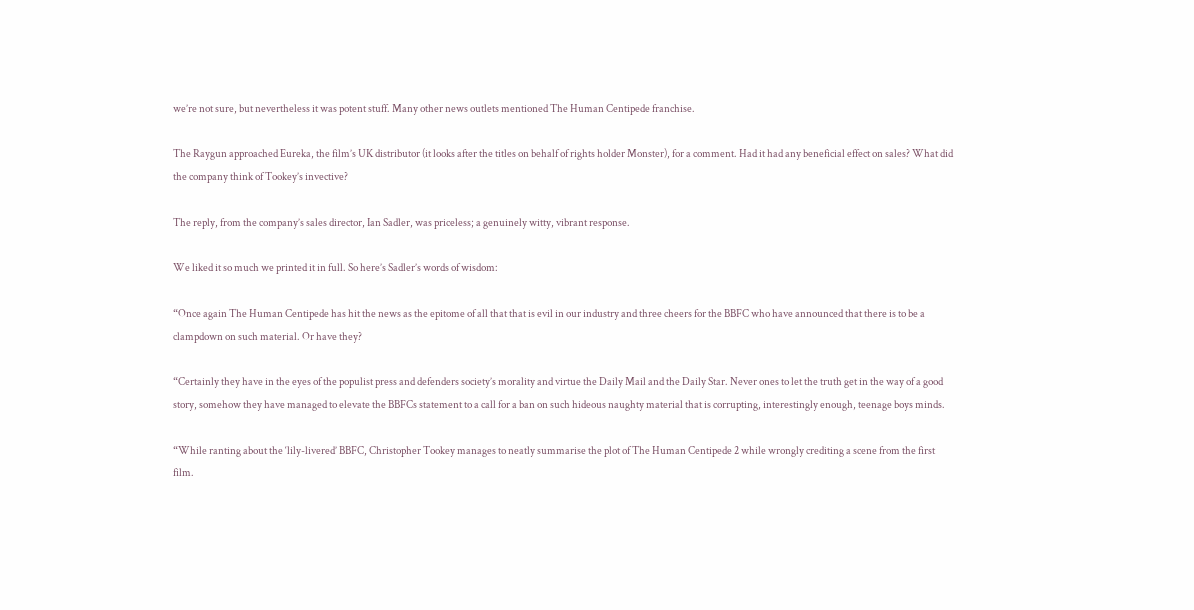we’re not sure, but nevertheless it was potent stuff. Many other news outlets mentioned The Human Centipede franchise.

The Raygun approached Eureka, the film’s UK distributor (it looks after the titles on behalf of rights holder Monster), for a comment. Had it had any beneficial effect on sales? What did the company think of Tookey’s invective?

The reply, from the company’s sales director, Ian Sadler, was priceless; a genuinely witty, vibrant response.

We liked it so much we printed it in full. So here’s Sadler’s words of wisdom:

“Once again The Human Centipede has hit the news as the epitome of all that that is evil in our industry and three cheers for the BBFC who have announced that there is to be a clampdown on such material. Or have they?

“Certainly they have in the eyes of the populist press and defenders society’s morality and virtue the Daily Mail and the Daily Star. Never ones to let the truth get in the way of a good story, somehow they have managed to elevate the BBFCs statement to a call for a ban on such hideous naughty material that is corrupting, interestingly enough, teenage boys minds.

“While ranting about the ‘lily-livered’ BBFC, Christopher Tookey manages to neatly summarise the plot of The Human Centipede 2 while wrongly crediting a scene from the first film.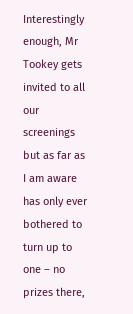Interestingly enough, Mr Tookey gets invited to all our screenings but as far as I am aware has only ever bothered to turn up to one – no prizes there,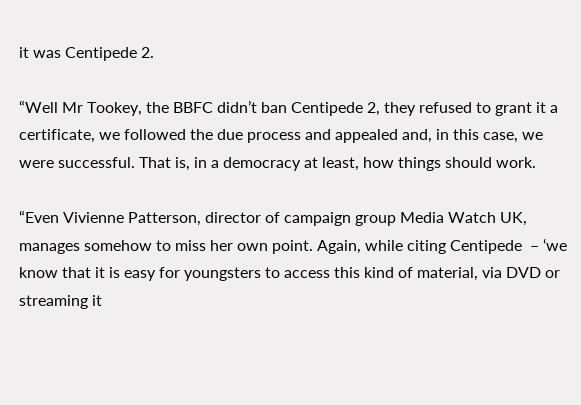it was Centipede 2.

“Well Mr Tookey, the BBFC didn’t ban Centipede 2, they refused to grant it a certificate, we followed the due process and appealed and, in this case, we were successful. That is, in a democracy at least, how things should work.

“Even Vivienne Patterson, director of campaign group Media Watch UK, manages somehow to miss her own point. Again, while citing Centipede  – ‘we know that it is easy for youngsters to access this kind of material, via DVD or streaming it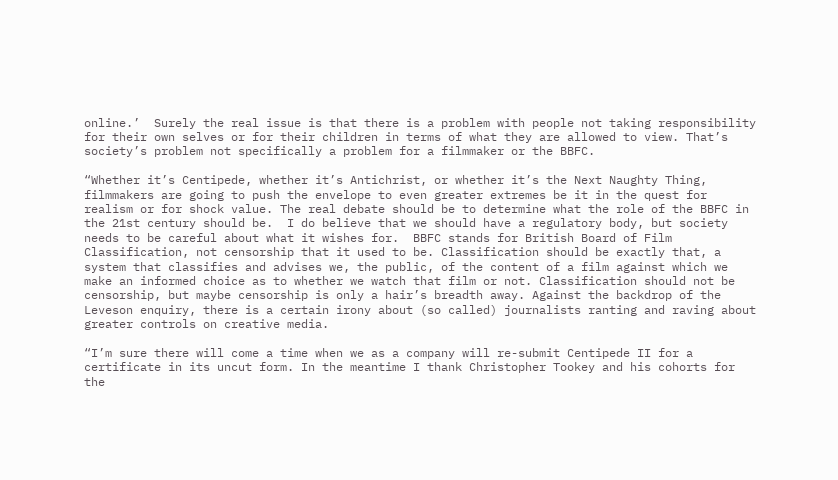online.’  Surely the real issue is that there is a problem with people not taking responsibility for their own selves or for their children in terms of what they are allowed to view. That’s society’s problem not specifically a problem for a filmmaker or the BBFC.

“Whether it’s Centipede, whether it’s Antichrist, or whether it’s the Next Naughty Thing, filmmakers are going to push the envelope to even greater extremes be it in the quest for realism or for shock value. The real debate should be to determine what the role of the BBFC in the 21st century should be.  I do believe that we should have a regulatory body, but society needs to be careful about what it wishes for.  BBFC stands for British Board of Film Classification, not censorship that it used to be. Classification should be exactly that, a system that classifies and advises we, the public, of the content of a film against which we make an informed choice as to whether we watch that film or not. Classification should not be censorship, but maybe censorship is only a hair’s breadth away. Against the backdrop of the Leveson enquiry, there is a certain irony about (so called) journalists ranting and raving about greater controls on creative media.

“I’m sure there will come a time when we as a company will re-submit Centipede II for a certificate in its uncut form. In the meantime I thank Christopher Tookey and his cohorts for the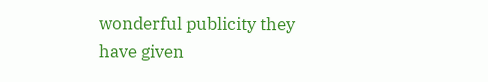wonderful publicity they have given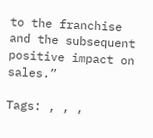to the franchise and the subsequent positive impact on sales.”

Tags: , , ,